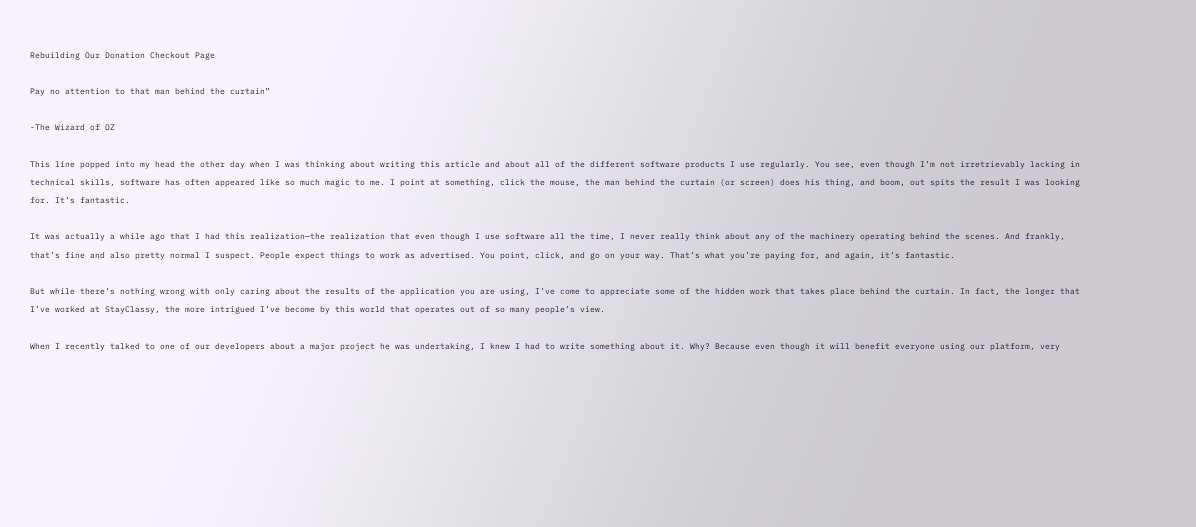Rebuilding Our Donation Checkout Page

Pay no attention to that man behind the curtain”

-The Wizard of OZ

This line popped into my head the other day when I was thinking about writing this article and about all of the different software products I use regularly. You see, even though I’m not irretrievably lacking in technical skills, software has often appeared like so much magic to me. I point at something, click the mouse, the man behind the curtain (or screen) does his thing, and boom, out spits the result I was looking for. It’s fantastic.

It was actually a while ago that I had this realization—the realization that even though I use software all the time, I never really think about any of the machinery operating behind the scenes. And frankly, that’s fine and also pretty normal I suspect. People expect things to work as advertised. You point, click, and go on your way. That’s what you’re paying for, and again, it’s fantastic.

But while there’s nothing wrong with only caring about the results of the application you are using, I’ve come to appreciate some of the hidden work that takes place behind the curtain. In fact, the longer that I’ve worked at StayClassy, the more intrigued I’ve become by this world that operates out of so many people’s view.

When I recently talked to one of our developers about a major project he was undertaking, I knew I had to write something about it. Why? Because even though it will benefit everyone using our platform, very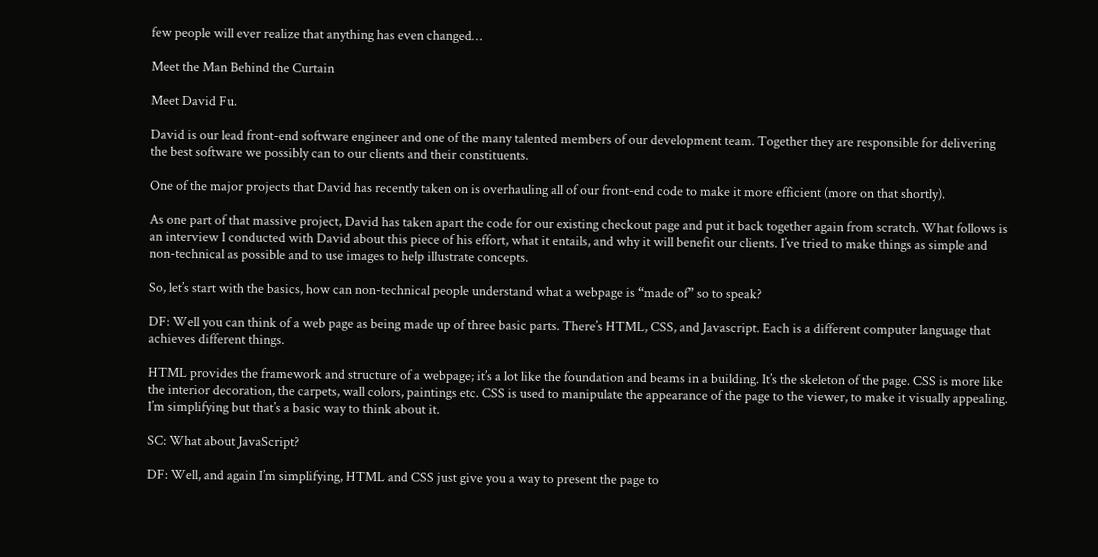few people will ever realize that anything has even changed…

Meet the Man Behind the Curtain

Meet David Fu.

David is our lead front-end software engineer and one of the many talented members of our development team. Together they are responsible for delivering the best software we possibly can to our clients and their constituents.

One of the major projects that David has recently taken on is overhauling all of our front-end code to make it more efficient (more on that shortly).

As one part of that massive project, David has taken apart the code for our existing checkout page and put it back together again from scratch. What follows is an interview I conducted with David about this piece of his effort, what it entails, and why it will benefit our clients. I’ve tried to make things as simple and non-technical as possible and to use images to help illustrate concepts.

So, let’s start with the basics, how can non-technical people understand what a webpage is “made of” so to speak?

DF: Well you can think of a web page as being made up of three basic parts. There’s HTML, CSS, and Javascript. Each is a different computer language that achieves different things.

HTML provides the framework and structure of a webpage; it’s a lot like the foundation and beams in a building. It’s the skeleton of the page. CSS is more like the interior decoration, the carpets, wall colors, paintings etc. CSS is used to manipulate the appearance of the page to the viewer, to make it visually appealing. I’m simplifying but that’s a basic way to think about it.

SC: What about JavaScript?

DF: Well, and again I’m simplifying, HTML and CSS just give you a way to present the page to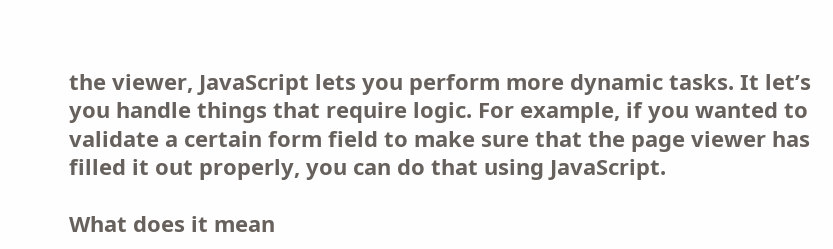the viewer, JavaScript lets you perform more dynamic tasks. It let’s you handle things that require logic. For example, if you wanted to validate a certain form field to make sure that the page viewer has filled it out properly, you can do that using JavaScript.

What does it mean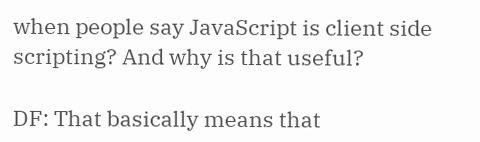when people say JavaScript is client side scripting? And why is that useful?

DF: That basically means that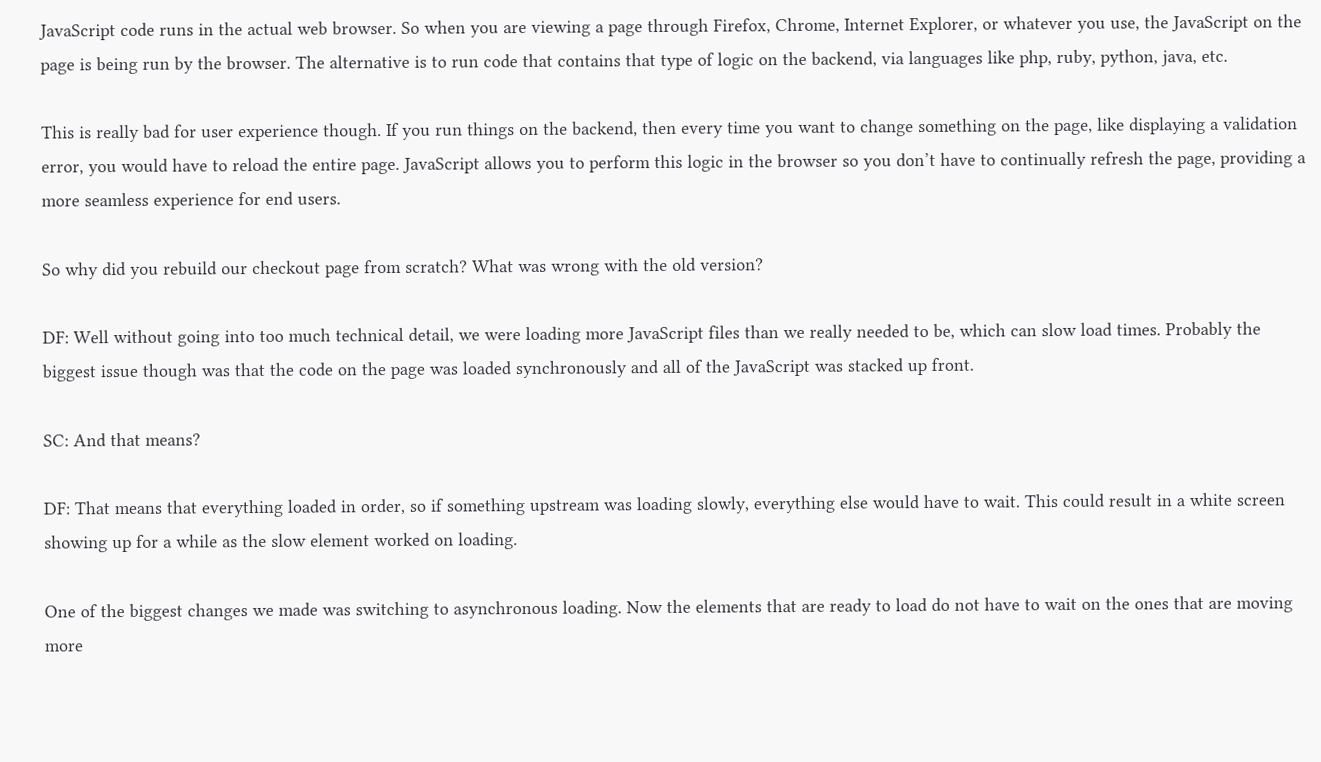JavaScript code runs in the actual web browser. So when you are viewing a page through Firefox, Chrome, Internet Explorer, or whatever you use, the JavaScript on the page is being run by the browser. The alternative is to run code that contains that type of logic on the backend, via languages like php, ruby, python, java, etc.

This is really bad for user experience though. If you run things on the backend, then every time you want to change something on the page, like displaying a validation error, you would have to reload the entire page. JavaScript allows you to perform this logic in the browser so you don’t have to continually refresh the page, providing a more seamless experience for end users.

So why did you rebuild our checkout page from scratch? What was wrong with the old version?

DF: Well without going into too much technical detail, we were loading more JavaScript files than we really needed to be, which can slow load times. Probably the biggest issue though was that the code on the page was loaded synchronously and all of the JavaScript was stacked up front.

SC: And that means?

DF: That means that everything loaded in order, so if something upstream was loading slowly, everything else would have to wait. This could result in a white screen showing up for a while as the slow element worked on loading.

One of the biggest changes we made was switching to asynchronous loading. Now the elements that are ready to load do not have to wait on the ones that are moving more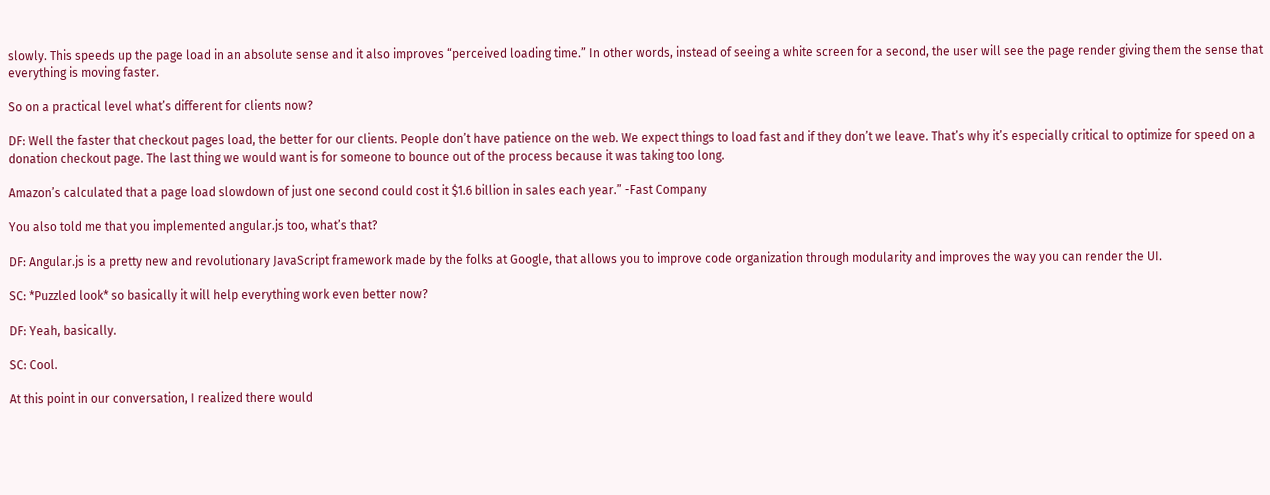slowly. This speeds up the page load in an absolute sense and it also improves “perceived loading time.” In other words, instead of seeing a white screen for a second, the user will see the page render giving them the sense that everything is moving faster.

So on a practical level what’s different for clients now?

DF: Well the faster that checkout pages load, the better for our clients. People don’t have patience on the web. We expect things to load fast and if they don’t we leave. That’s why it’s especially critical to optimize for speed on a donation checkout page. The last thing we would want is for someone to bounce out of the process because it was taking too long.

Amazon’s calculated that a page load slowdown of just one second could cost it $1.6 billion in sales each year.” -Fast Company

You also told me that you implemented angular.js too, what’s that?

DF: Angular.js is a pretty new and revolutionary JavaScript framework made by the folks at Google, that allows you to improve code organization through modularity and improves the way you can render the UI.

SC: *Puzzled look* so basically it will help everything work even better now?

DF: Yeah, basically.

SC: Cool.

At this point in our conversation, I realized there would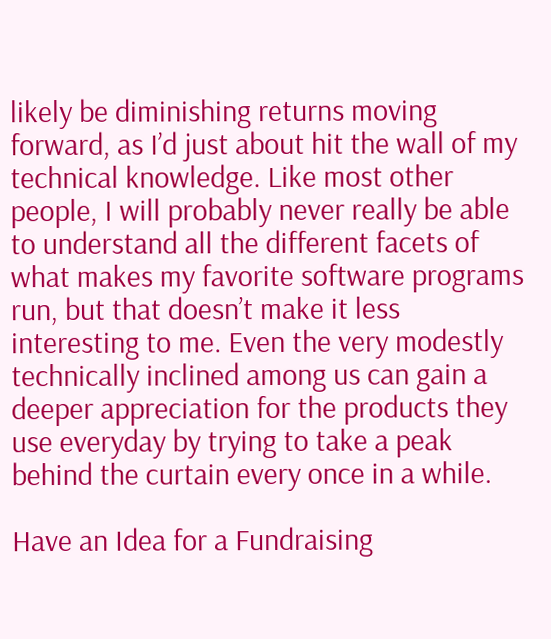likely be diminishing returns moving forward, as I’d just about hit the wall of my technical knowledge. Like most other people, I will probably never really be able to understand all the different facets of what makes my favorite software programs run, but that doesn’t make it less interesting to me. Even the very modestly technically inclined among us can gain a deeper appreciation for the products they use everyday by trying to take a peak behind the curtain every once in a while.

Have an Idea for a Fundraising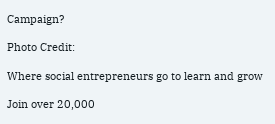Campaign?

Photo Credit:

Where social entrepreneurs go to learn and grow

Join over 20,000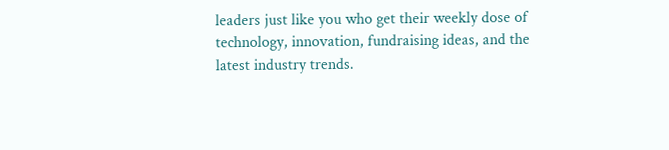leaders just like you who get their weekly dose of technology, innovation, fundraising ideas, and the latest industry trends.